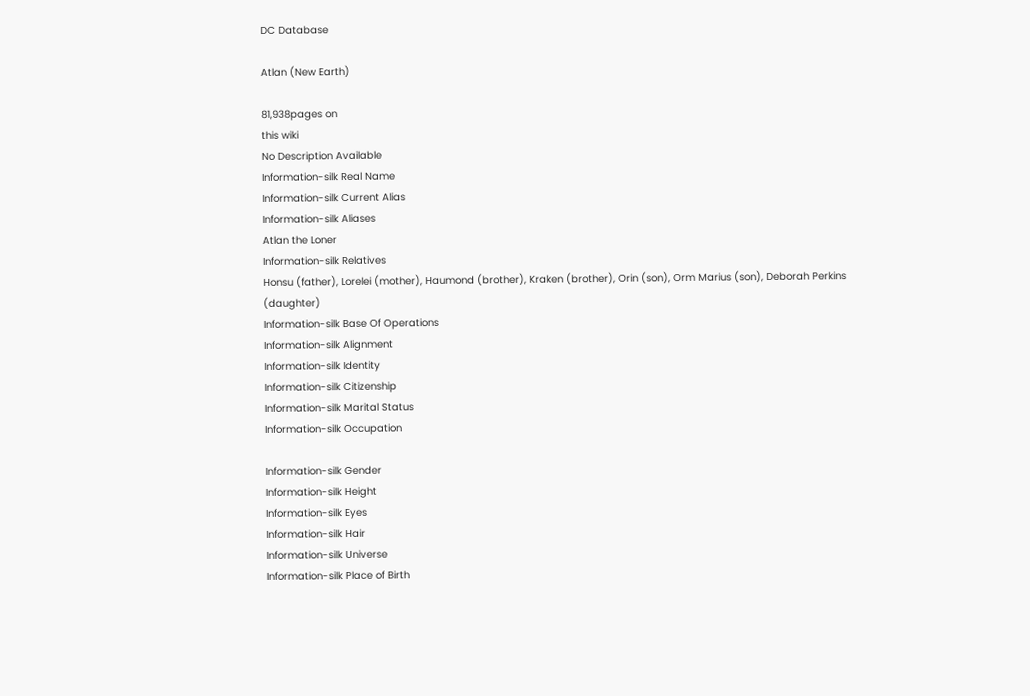DC Database

Atlan (New Earth)

81,938pages on
this wiki
No Description Available
Information-silk Real Name
Information-silk Current Alias
Information-silk Aliases
Atlan the Loner
Information-silk Relatives
Honsu (father), Lorelei (mother), Haumond (brother), Kraken (brother), Orin (son), Orm Marius (son), Deborah Perkins (daughter)
Information-silk Base Of Operations
Information-silk Alignment
Information-silk Identity
Information-silk Citizenship
Information-silk Marital Status
Information-silk Occupation

Information-silk Gender
Information-silk Height
Information-silk Eyes
Information-silk Hair
Information-silk Universe
Information-silk Place of Birth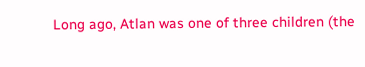Long ago, Atlan was one of three children (the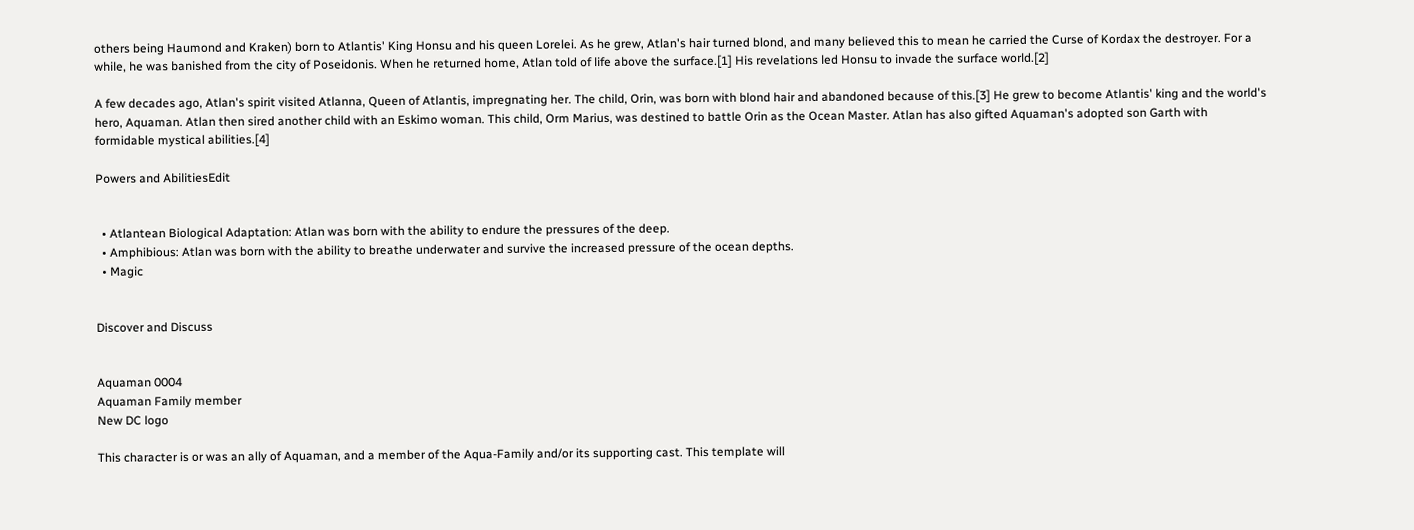others being Haumond and Kraken) born to Atlantis' King Honsu and his queen Lorelei. As he grew, Atlan's hair turned blond, and many believed this to mean he carried the Curse of Kordax the destroyer. For a while, he was banished from the city of Poseidonis. When he returned home, Atlan told of life above the surface.[1] His revelations led Honsu to invade the surface world.[2]

A few decades ago, Atlan's spirit visited Atlanna, Queen of Atlantis, impregnating her. The child, Orin, was born with blond hair and abandoned because of this.[3] He grew to become Atlantis' king and the world's hero, Aquaman. Atlan then sired another child with an Eskimo woman. This child, Orm Marius, was destined to battle Orin as the Ocean Master. Atlan has also gifted Aquaman's adopted son Garth with formidable mystical abilities.[4]

Powers and AbilitiesEdit


  • Atlantean Biological Adaptation: Atlan was born with the ability to endure the pressures of the deep.
  • Amphibious: Atlan was born with the ability to breathe underwater and survive the increased pressure of the ocean depths.
  • Magic


Discover and Discuss


Aquaman 0004
Aquaman Family member
New DC logo

This character is or was an ally of Aquaman, and a member of the Aqua-Family and/or its supporting cast. This template will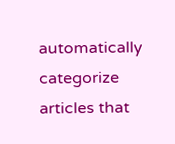automatically categorize articles that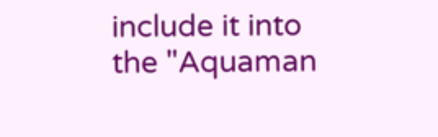include it into the "Aquaman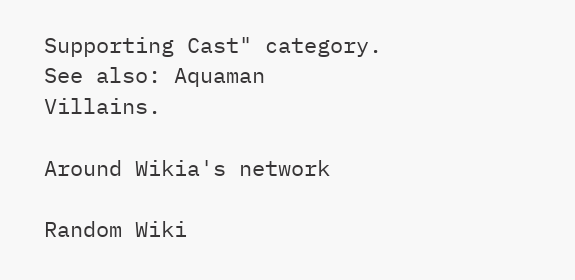Supporting Cast" category. See also: Aquaman Villains.

Around Wikia's network

Random Wiki